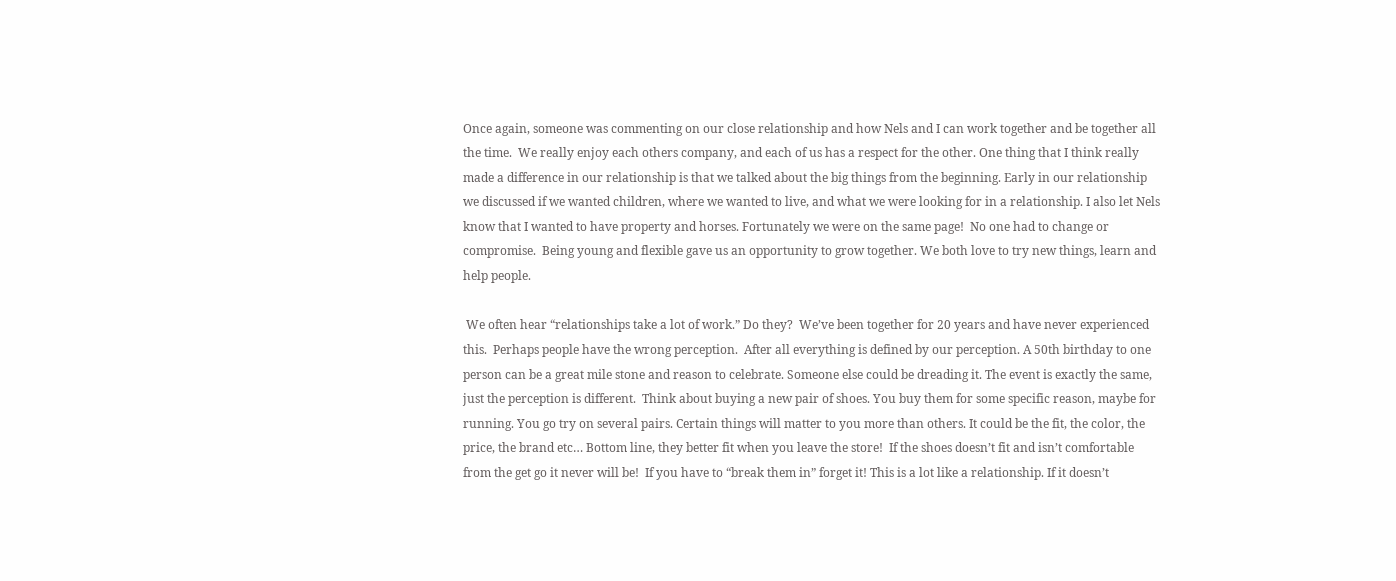Once again, someone was commenting on our close relationship and how Nels and I can work together and be together all the time.  We really enjoy each others company, and each of us has a respect for the other. One thing that I think really made a difference in our relationship is that we talked about the big things from the beginning. Early in our relationship we discussed if we wanted children, where we wanted to live, and what we were looking for in a relationship. I also let Nels know that I wanted to have property and horses. Fortunately we were on the same page!  No one had to change or compromise.  Being young and flexible gave us an opportunity to grow together. We both love to try new things, learn and help people.

 We often hear “relationships take a lot of work.” Do they?  We’ve been together for 20 years and have never experienced this.  Perhaps people have the wrong perception.  After all everything is defined by our perception. A 50th birthday to one person can be a great mile stone and reason to celebrate. Someone else could be dreading it. The event is exactly the same, just the perception is different.  Think about buying a new pair of shoes. You buy them for some specific reason, maybe for running. You go try on several pairs. Certain things will matter to you more than others. It could be the fit, the color, the price, the brand etc… Bottom line, they better fit when you leave the store!  If the shoes doesn’t fit and isn’t comfortable from the get go it never will be!  If you have to “break them in” forget it! This is a lot like a relationship. If it doesn’t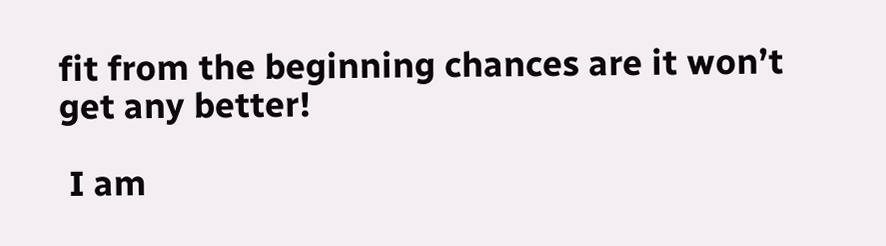fit from the beginning chances are it won’t get any better!

 I am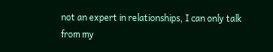not an expert in relationships, I can only talk from my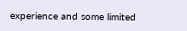experience and some limited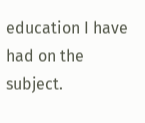education I have had on the subject.